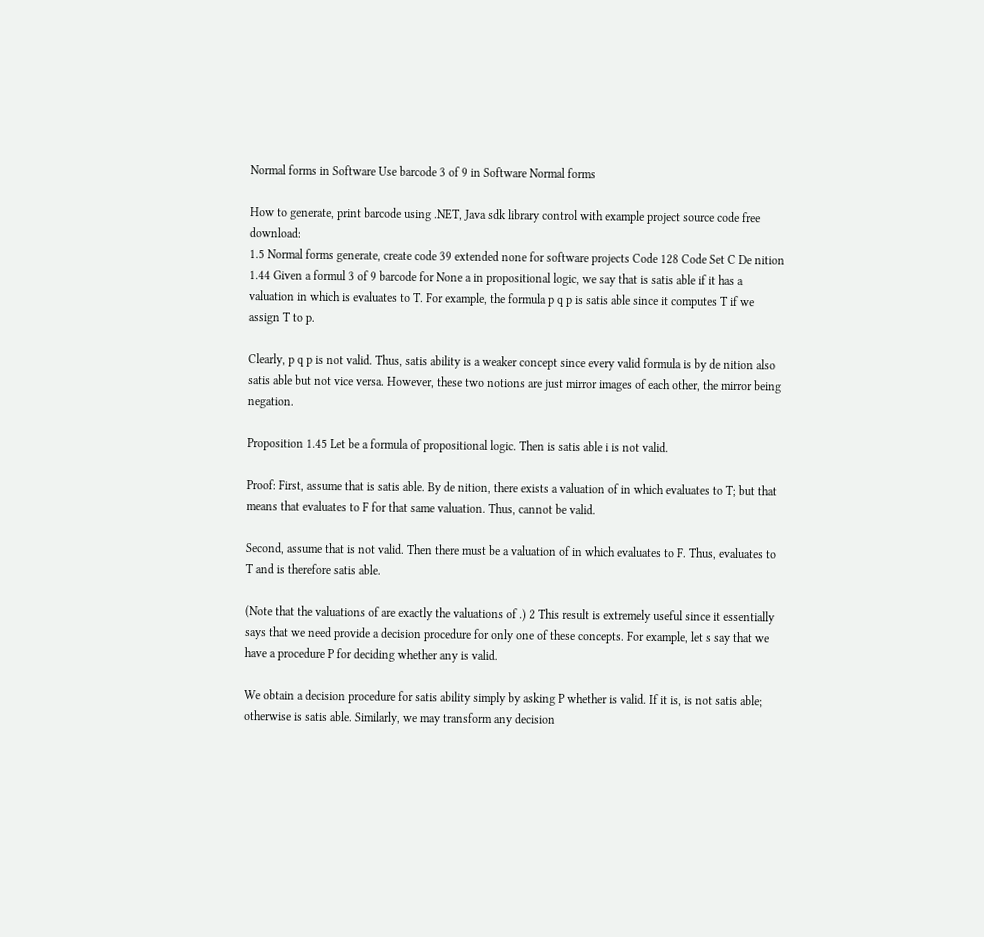Normal forms in Software Use barcode 3 of 9 in Software Normal forms

How to generate, print barcode using .NET, Java sdk library control with example project source code free download:
1.5 Normal forms generate, create code 39 extended none for software projects Code 128 Code Set C De nition 1.44 Given a formul 3 of 9 barcode for None a in propositional logic, we say that is satis able if it has a valuation in which is evaluates to T. For example, the formula p q p is satis able since it computes T if we assign T to p.

Clearly, p q p is not valid. Thus, satis ability is a weaker concept since every valid formula is by de nition also satis able but not vice versa. However, these two notions are just mirror images of each other, the mirror being negation.

Proposition 1.45 Let be a formula of propositional logic. Then is satis able i is not valid.

Proof: First, assume that is satis able. By de nition, there exists a valuation of in which evaluates to T; but that means that evaluates to F for that same valuation. Thus, cannot be valid.

Second, assume that is not valid. Then there must be a valuation of in which evaluates to F. Thus, evaluates to T and is therefore satis able.

(Note that the valuations of are exactly the valuations of .) 2 This result is extremely useful since it essentially says that we need provide a decision procedure for only one of these concepts. For example, let s say that we have a procedure P for deciding whether any is valid.

We obtain a decision procedure for satis ability simply by asking P whether is valid. If it is, is not satis able; otherwise is satis able. Similarly, we may transform any decision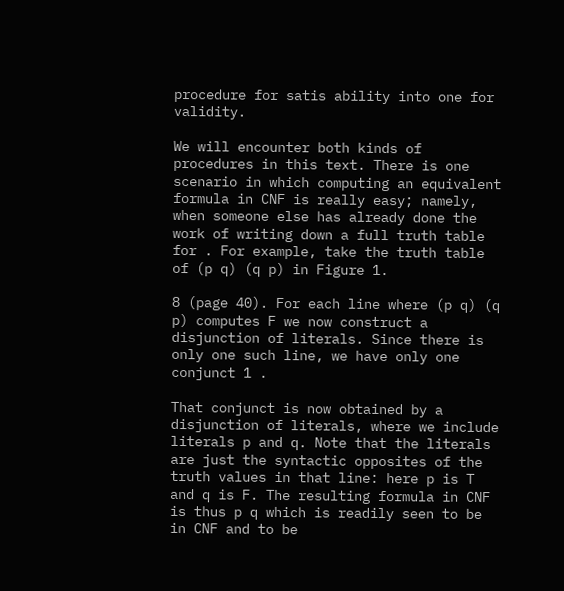procedure for satis ability into one for validity.

We will encounter both kinds of procedures in this text. There is one scenario in which computing an equivalent formula in CNF is really easy; namely, when someone else has already done the work of writing down a full truth table for . For example, take the truth table of (p q) (q p) in Figure 1.

8 (page 40). For each line where (p q) (q p) computes F we now construct a disjunction of literals. Since there is only one such line, we have only one conjunct 1 .

That conjunct is now obtained by a disjunction of literals, where we include literals p and q. Note that the literals are just the syntactic opposites of the truth values in that line: here p is T and q is F. The resulting formula in CNF is thus p q which is readily seen to be in CNF and to be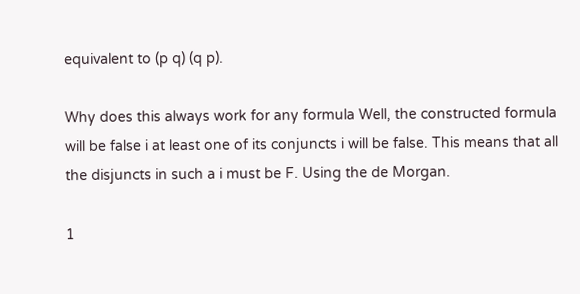equivalent to (p q) (q p).

Why does this always work for any formula Well, the constructed formula will be false i at least one of its conjuncts i will be false. This means that all the disjuncts in such a i must be F. Using the de Morgan.

1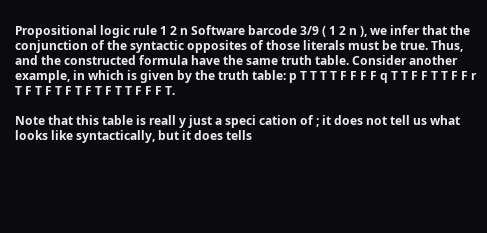Propositional logic rule 1 2 n Software barcode 3/9 ( 1 2 n ), we infer that the conjunction of the syntactic opposites of those literals must be true. Thus, and the constructed formula have the same truth table. Consider another example, in which is given by the truth table: p T T T T F F F F q T T F F T T F F r T F T F T F T F T F T T F F F T.

Note that this table is reall y just a speci cation of ; it does not tell us what looks like syntactically, but it does tells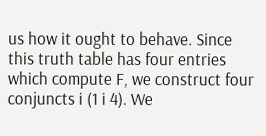us how it ought to behave. Since this truth table has four entries which compute F, we construct four conjuncts i (1 i 4). We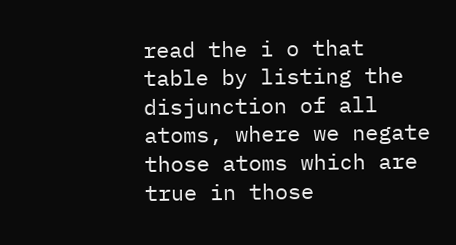read the i o that table by listing the disjunction of all atoms, where we negate those atoms which are true in those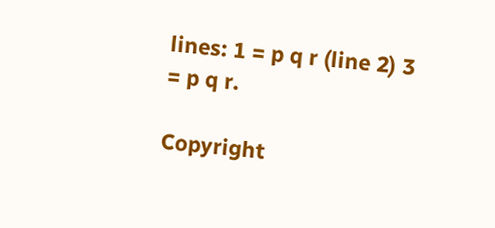lines: 1 = p q r (line 2) 3 = p q r.

Copyright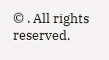© . All rights reserved.